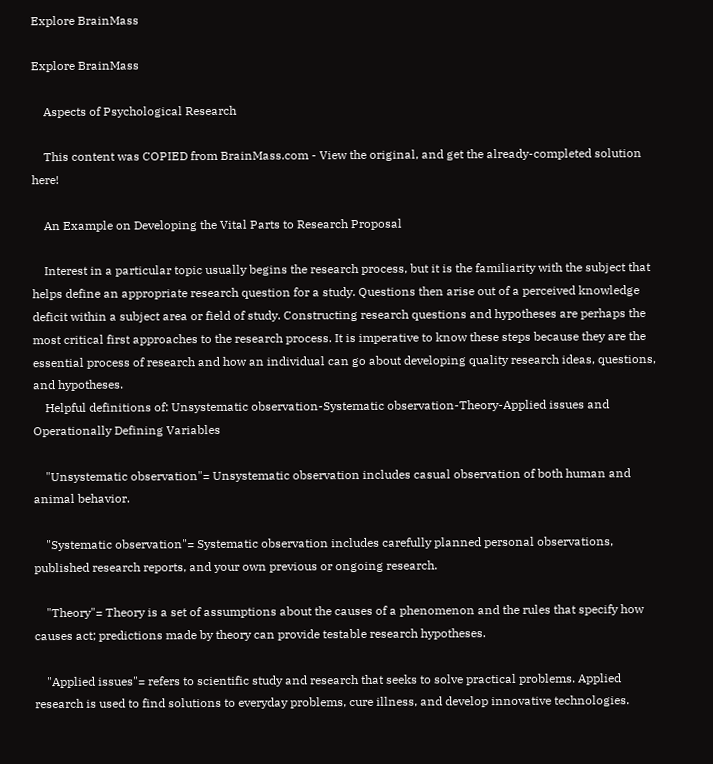Explore BrainMass

Explore BrainMass

    Aspects of Psychological Research

    This content was COPIED from BrainMass.com - View the original, and get the already-completed solution here!

    An Example on Developing the Vital Parts to Research Proposal

    Interest in a particular topic usually begins the research process, but it is the familiarity with the subject that helps define an appropriate research question for a study. Questions then arise out of a perceived knowledge deficit within a subject area or field of study. Constructing research questions and hypotheses are perhaps the most critical first approaches to the research process. It is imperative to know these steps because they are the essential process of research and how an individual can go about developing quality research ideas, questions, and hypotheses.
    Helpful definitions of: Unsystematic observation-Systematic observation-Theory-Applied issues and Operationally Defining Variables

    "Unsystematic observation"= Unsystematic observation includes casual observation of both human and animal behavior.

    "Systematic observation"= Systematic observation includes carefully planned personal observations, published research reports, and your own previous or ongoing research.

    "Theory"= Theory is a set of assumptions about the causes of a phenomenon and the rules that specify how causes act; predictions made by theory can provide testable research hypotheses.

    "Applied issues"= refers to scientific study and research that seeks to solve practical problems. Applied research is used to find solutions to everyday problems, cure illness, and develop innovative technologies.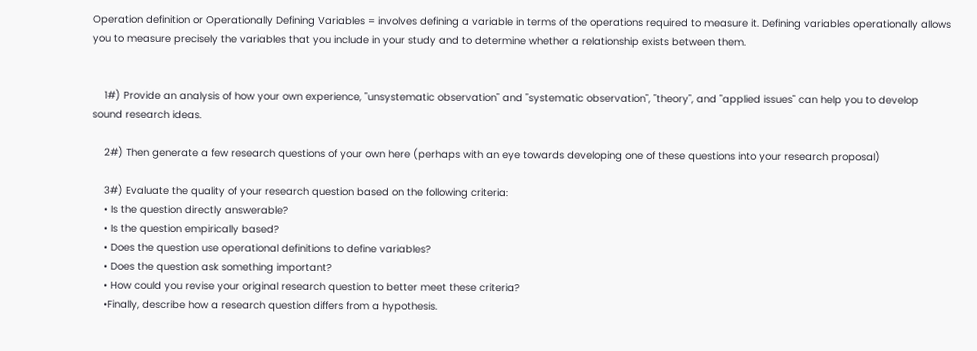Operation definition or Operationally Defining Variables = involves defining a variable in terms of the operations required to measure it. Defining variables operationally allows you to measure precisely the variables that you include in your study and to determine whether a relationship exists between them.


    1#) Provide an analysis of how your own experience, "unsystematic observation" and "systematic observation", "theory", and "applied issues" can help you to develop sound research ideas.

    2#) Then generate a few research questions of your own here (perhaps with an eye towards developing one of these questions into your research proposal)

    3#) Evaluate the quality of your research question based on the following criteria:
    • Is the question directly answerable?
    • Is the question empirically based?
    • Does the question use operational definitions to define variables?
    • Does the question ask something important?
    • How could you revise your original research question to better meet these criteria?
    •Finally, describe how a research question differs from a hypothesis.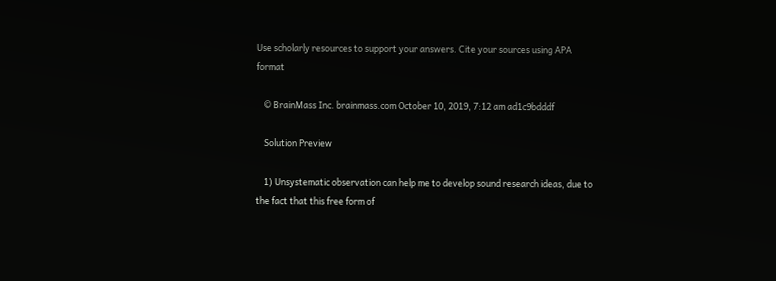Use scholarly resources to support your answers. Cite your sources using APA format

    © BrainMass Inc. brainmass.com October 10, 2019, 7:12 am ad1c9bdddf

    Solution Preview

    1) Unsystematic observation can help me to develop sound research ideas, due to the fact that this free form of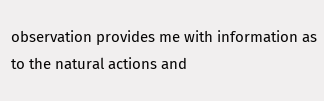observation provides me with information as to the natural actions and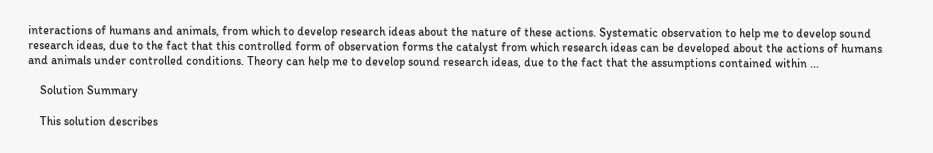interactions of humans and animals, from which to develop research ideas about the nature of these actions. Systematic observation to help me to develop sound research ideas, due to the fact that this controlled form of observation forms the catalyst from which research ideas can be developed about the actions of humans and animals under controlled conditions. Theory can help me to develop sound research ideas, due to the fact that the assumptions contained within ...

    Solution Summary

    This solution describes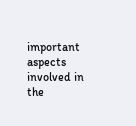important aspects involved in the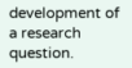development of a research question.